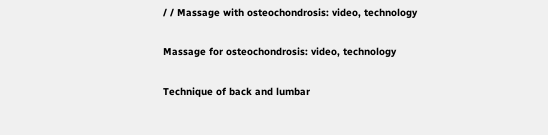/ / Massage with osteochondrosis: video, technology

Massage for osteochondrosis: video, technology

Technique of back and lumbar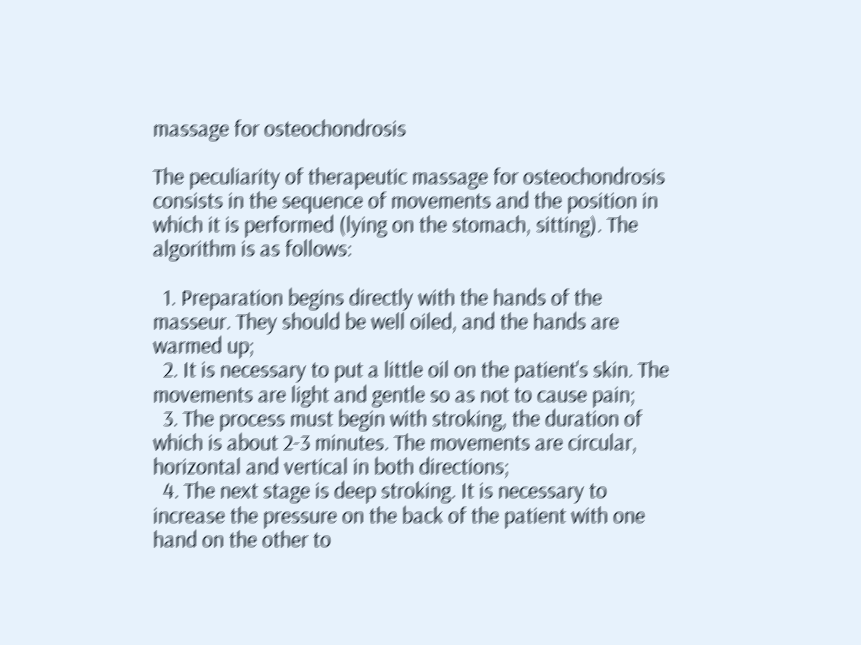massage for osteochondrosis

The peculiarity of therapeutic massage for osteochondrosis consists in the sequence of movements and the position in which it is performed (lying on the stomach, sitting). The algorithm is as follows:

  1. Preparation begins directly with the hands of the masseur. They should be well oiled, and the hands are warmed up;
  2. It is necessary to put a little oil on the patient's skin. The movements are light and gentle so as not to cause pain;
  3. The process must begin with stroking, the duration of which is about 2-3 minutes. The movements are circular, horizontal and vertical in both directions;
  4. The next stage is deep stroking. It is necessary to increase the pressure on the back of the patient with one hand on the other to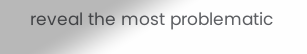reveal the most problematic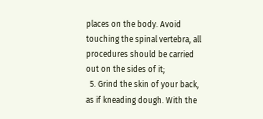places on the body. Avoid touching the spinal vertebra, all procedures should be carried out on the sides of it;
  5. Grind the skin of your back, as if kneading dough. With the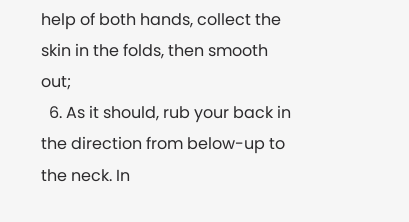help of both hands, collect the skin in the folds, then smooth out;
  6. As it should, rub your back in the direction from below-up to the neck. In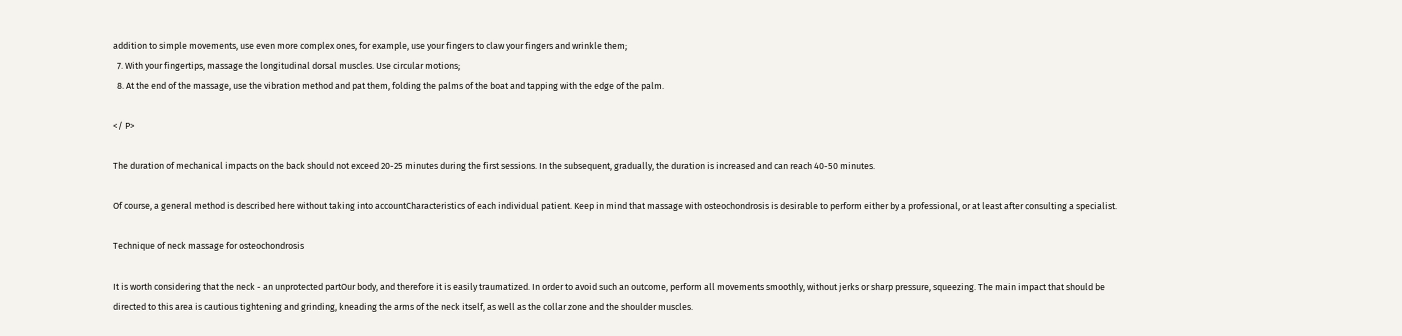addition to simple movements, use even more complex ones, for example, use your fingers to claw your fingers and wrinkle them;
  7. With your fingertips, massage the longitudinal dorsal muscles. Use circular motions;
  8. At the end of the massage, use the vibration method and pat them, folding the palms of the boat and tapping with the edge of the palm.

</ P>

The duration of mechanical impacts on the back should not exceed 20-25 minutes during the first sessions. In the subsequent, gradually, the duration is increased and can reach 40-50 minutes.

Of course, a general method is described here without taking into accountCharacteristics of each individual patient. Keep in mind that massage with osteochondrosis is desirable to perform either by a professional, or at least after consulting a specialist.

Technique of neck massage for osteochondrosis

It is worth considering that the neck - an unprotected partOur body, and therefore it is easily traumatized. In order to avoid such an outcome, perform all movements smoothly, without jerks or sharp pressure, squeezing. The main impact that should be directed to this area is cautious tightening and grinding, kneading the arms of the neck itself, as well as the collar zone and the shoulder muscles.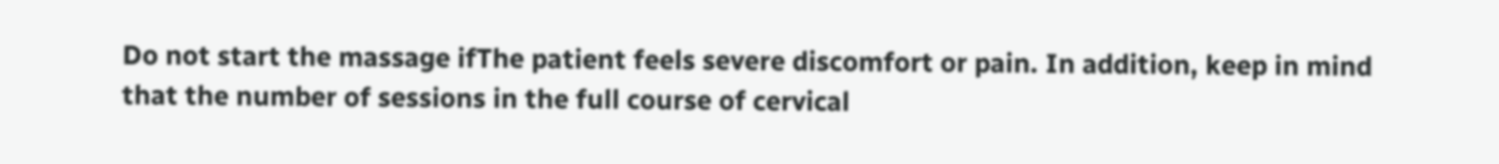Do not start the massage ifThe patient feels severe discomfort or pain. In addition, keep in mind that the number of sessions in the full course of cervical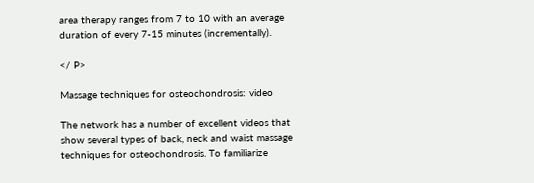area therapy ranges from 7 to 10 with an average duration of every 7-15 minutes (incrementally).

</ P>

Massage techniques for osteochondrosis: video

The network has a number of excellent videos that show several types of back, neck and waist massage techniques for osteochondrosis. To familiarize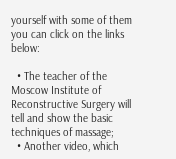yourself with some of them you can click on the links below:

  • The teacher of the Moscow Institute of Reconstructive Surgery will tell and show the basic techniques of massage;
  • Another video, which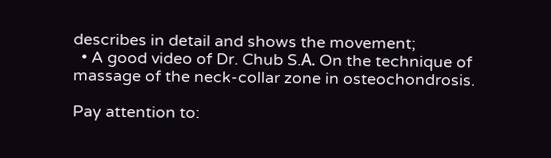describes in detail and shows the movement;
  • A good video of Dr. Chub S.А. On the technique of massage of the neck-collar zone in osteochondrosis.

Pay attention to: